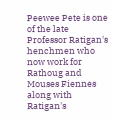Peewee Pete is one of the late Professor Ratigan's henchmen who now work for Rathoug and Mouses Fiennes along with Ratigan's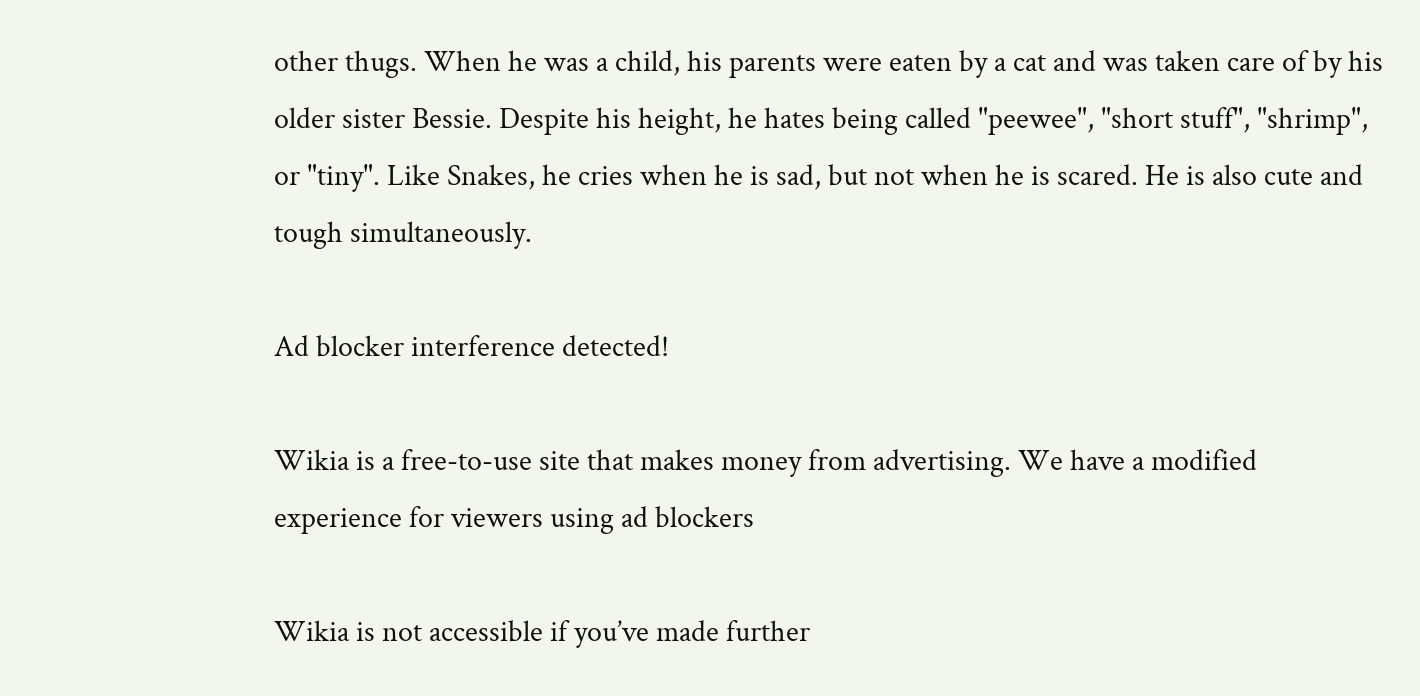other thugs. When he was a child, his parents were eaten by a cat and was taken care of by his older sister Bessie. Despite his height, he hates being called "peewee", "short stuff", "shrimp", or "tiny". Like Snakes, he cries when he is sad, but not when he is scared. He is also cute and tough simultaneously.

Ad blocker interference detected!

Wikia is a free-to-use site that makes money from advertising. We have a modified experience for viewers using ad blockers

Wikia is not accessible if you’ve made further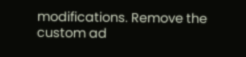modifications. Remove the custom ad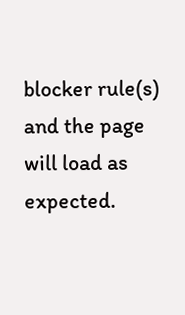blocker rule(s) and the page will load as expected.